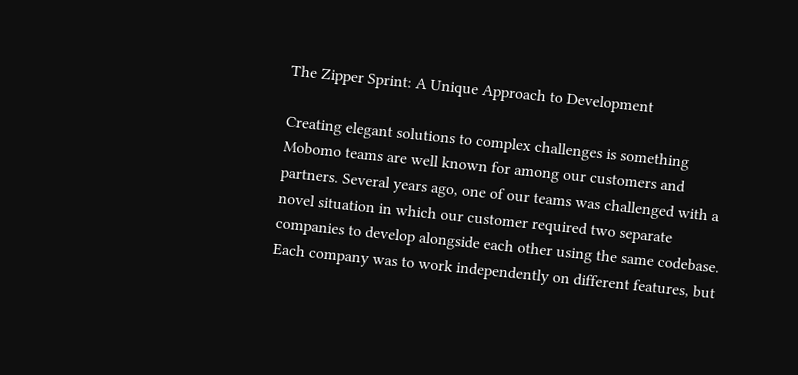The Zipper Sprint: A Unique Approach to Development

Creating elegant solutions to complex challenges is something Mobomo teams are well known for among our customers and partners. Several years ago, one of our teams was challenged with a novel situation in which our customer required two separate companies to develop alongside each other using the same codebase. Each company was to work independently on different features, but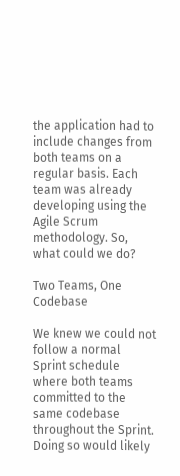the application had to include changes from both teams on a regular basis. Each team was already developing using the Agile Scrum methodology. So, what could we do?

Two Teams, One Codebase

We knew we could not follow a normal Sprint schedule where both teams committed to the same codebase throughout the Sprint. Doing so would likely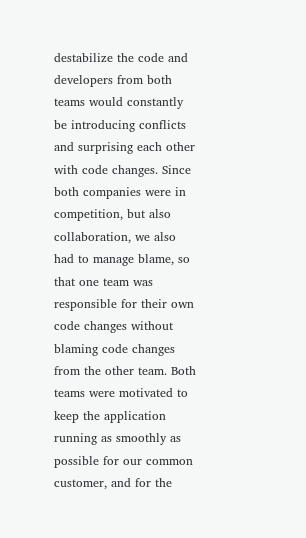destabilize the code and developers from both teams would constantly be introducing conflicts and surprising each other with code changes. Since both companies were in competition, but also collaboration, we also had to manage blame, so that one team was responsible for their own code changes without blaming code changes from the other team. Both teams were motivated to keep the application running as smoothly as possible for our common customer, and for the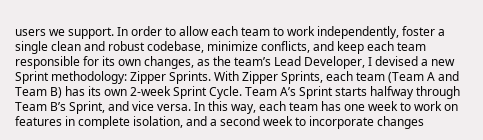users we support. In order to allow each team to work independently, foster a single clean and robust codebase, minimize conflicts, and keep each team responsible for its own changes, as the team’s Lead Developer, I devised a new Sprint methodology: Zipper Sprints. With Zipper Sprints, each team (Team A and Team B) has its own 2-week Sprint Cycle. Team A’s Sprint starts halfway through Team B’s Sprint, and vice versa. In this way, each team has one week to work on features in complete isolation, and a second week to incorporate changes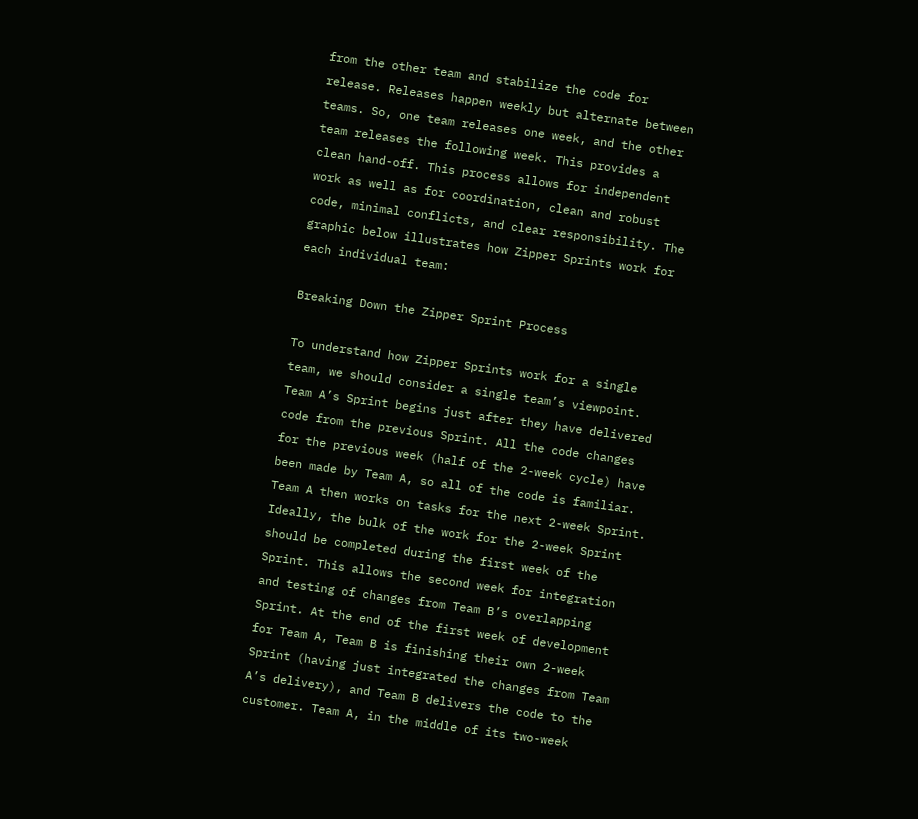from the other team and stabilize the code for release. Releases happen weekly but alternate between teams. So, one team releases one week, and the other team releases the following week. This provides a clean hand-off. This process allows for independent work as well as for coordination, clean and robust code, minimal conflicts, and clear responsibility. The graphic below illustrates how Zipper Sprints work for each individual team:

Breaking Down the Zipper Sprint Process

To understand how Zipper Sprints work for a single team, we should consider a single team’s viewpoint. Team A’s Sprint begins just after they have delivered code from the previous Sprint. All the code changes for the previous week (half of the 2-week cycle) have been made by Team A, so all of the code is familiar. Team A then works on tasks for the next 2-week Sprint. Ideally, the bulk of the work for the 2-week Sprint should be completed during the first week of the Sprint. This allows the second week for integration and testing of changes from Team B’s overlapping Sprint. At the end of the first week of development for Team A, Team B is finishing their own 2-week Sprint (having just integrated the changes from Team A’s delivery), and Team B delivers the code to the customer. Team A, in the middle of its two-week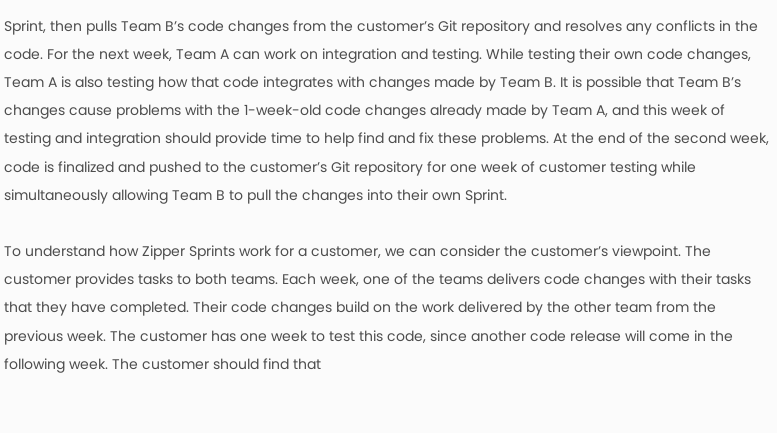Sprint, then pulls Team B’s code changes from the customer’s Git repository and resolves any conflicts in the code. For the next week, Team A can work on integration and testing. While testing their own code changes, Team A is also testing how that code integrates with changes made by Team B. It is possible that Team B’s changes cause problems with the 1-week-old code changes already made by Team A, and this week of testing and integration should provide time to help find and fix these problems. At the end of the second week, code is finalized and pushed to the customer’s Git repository for one week of customer testing while simultaneously allowing Team B to pull the changes into their own Sprint.

To understand how Zipper Sprints work for a customer, we can consider the customer’s viewpoint. The customer provides tasks to both teams. Each week, one of the teams delivers code changes with their tasks that they have completed. Their code changes build on the work delivered by the other team from the previous week. The customer has one week to test this code, since another code release will come in the following week. The customer should find that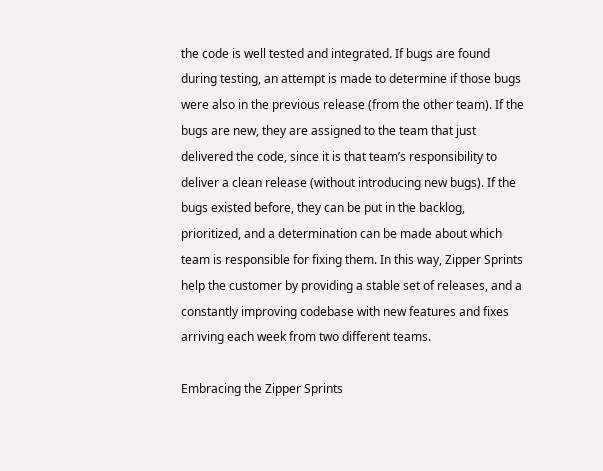the code is well tested and integrated. If bugs are found during testing, an attempt is made to determine if those bugs were also in the previous release (from the other team). If the bugs are new, they are assigned to the team that just delivered the code, since it is that team’s responsibility to deliver a clean release (without introducing new bugs). If the bugs existed before, they can be put in the backlog, prioritized, and a determination can be made about which team is responsible for fixing them. In this way, Zipper Sprints help the customer by providing a stable set of releases, and a constantly improving codebase with new features and fixes arriving each week from two different teams.

Embracing the Zipper Sprints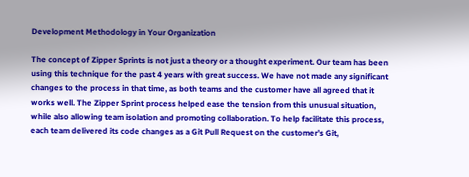Development Methodology in Your Organization

The concept of Zipper Sprints is not just a theory or a thought experiment. Our team has been using this technique for the past 4 years with great success. We have not made any significant changes to the process in that time, as both teams and the customer have all agreed that it works well. The Zipper Sprint process helped ease the tension from this unusual situation, while also allowing team isolation and promoting collaboration. To help facilitate this process, each team delivered its code changes as a Git Pull Request on the customer’s Git,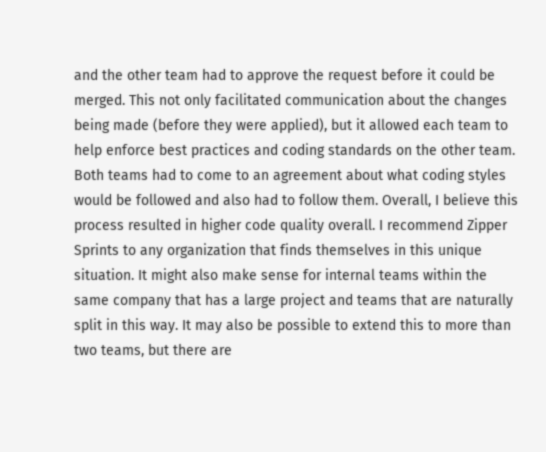and the other team had to approve the request before it could be merged. This not only facilitated communication about the changes being made (before they were applied), but it allowed each team to help enforce best practices and coding standards on the other team. Both teams had to come to an agreement about what coding styles would be followed and also had to follow them. Overall, I believe this process resulted in higher code quality overall. I recommend Zipper Sprints to any organization that finds themselves in this unique situation. It might also make sense for internal teams within the same company that has a large project and teams that are naturally split in this way. It may also be possible to extend this to more than two teams, but there are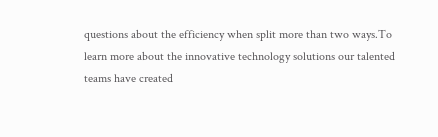questions about the efficiency when split more than two ways.To learn more about the innovative technology solutions our talented teams have created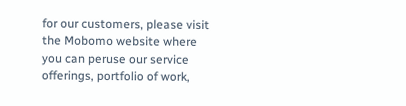for our customers, please visit the Mobomo website where you can peruse our service offerings, portfolio of work,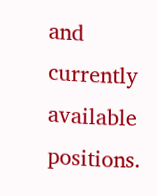and currently available positions.